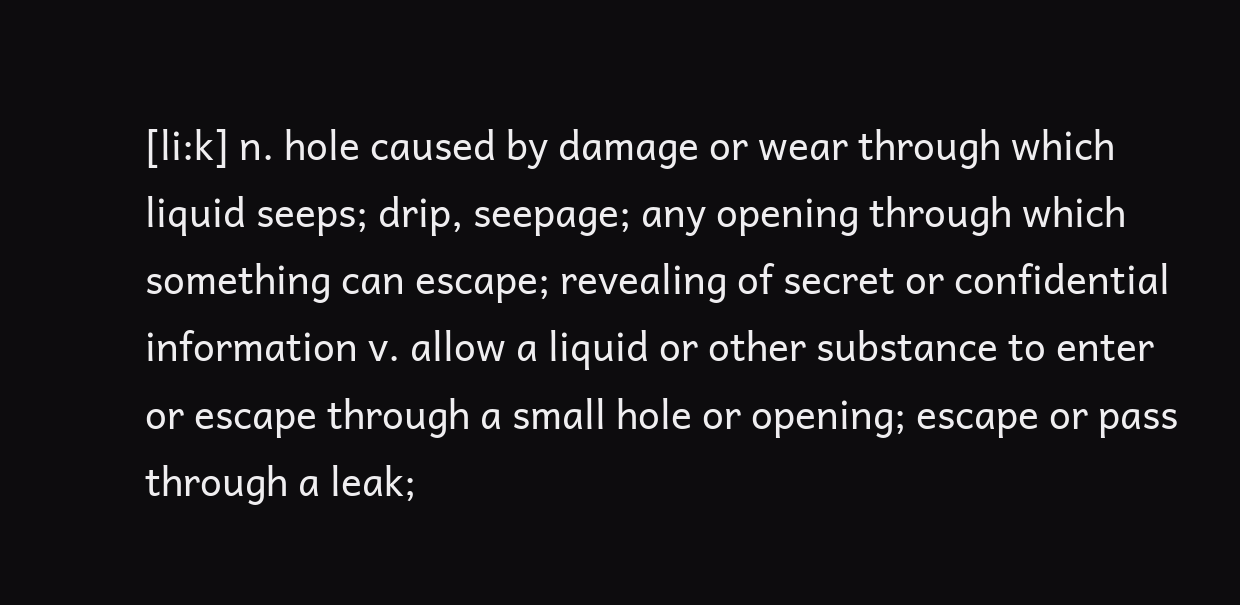[li:k] n. hole caused by damage or wear through which liquid seeps; drip, seepage; any opening through which something can escape; revealing of secret or confidential information v. allow a liquid or other substance to enter or escape through a small hole or opening; escape or pass through a leak;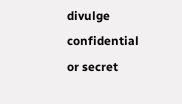divulge confidential or secret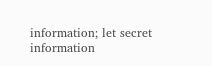information; let secret information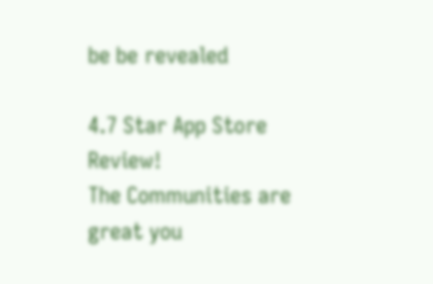be be revealed

4.7 Star App Store Review!
The Communities are great you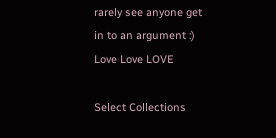rarely see anyone get in to an argument :)
Love Love LOVE

Select Collections